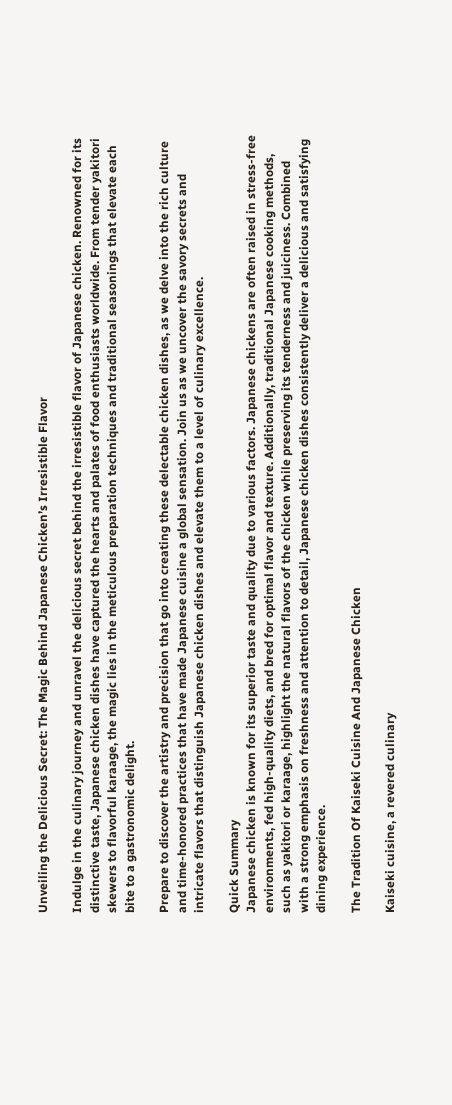Unveiling the Delicious Secret: The Magic Behind Japanese Chicken’s Irresistible Flavor

Indulge in the culinary journey and unravel the delicious secret behind the irresistible flavor of Japanese chicken. Renowned for its distinctive taste, Japanese chicken dishes have captured the hearts and palates of food enthusiasts worldwide. From tender yakitori skewers to flavorful karaage, the magic lies in the meticulous preparation techniques and traditional seasonings that elevate each bite to a gastronomic delight.

Prepare to discover the artistry and precision that go into creating these delectable chicken dishes, as we delve into the rich culture and time-honored practices that have made Japanese cuisine a global sensation. Join us as we uncover the savory secrets and intricate flavors that distinguish Japanese chicken dishes and elevate them to a level of culinary excellence.

Quick Summary
Japanese chicken is known for its superior taste and quality due to various factors. Japanese chickens are often raised in stress-free environments, fed high-quality diets, and bred for optimal flavor and texture. Additionally, traditional Japanese cooking methods, such as yakitori or karaage, highlight the natural flavors of the chicken while preserving its tenderness and juiciness. Combined with a strong emphasis on freshness and attention to detail, Japanese chicken dishes consistently deliver a delicious and satisfying dining experience.

The Tradition Of Kaiseki Cuisine And Japanese Chicken

Kaiseki cuisine, a revered culinary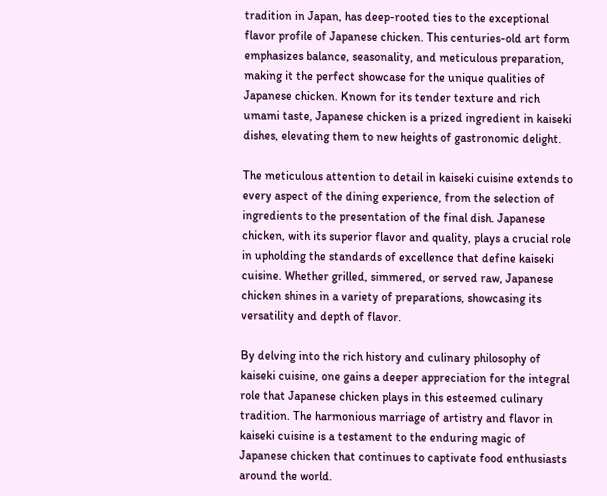tradition in Japan, has deep-rooted ties to the exceptional flavor profile of Japanese chicken. This centuries-old art form emphasizes balance, seasonality, and meticulous preparation, making it the perfect showcase for the unique qualities of Japanese chicken. Known for its tender texture and rich umami taste, Japanese chicken is a prized ingredient in kaiseki dishes, elevating them to new heights of gastronomic delight.

The meticulous attention to detail in kaiseki cuisine extends to every aspect of the dining experience, from the selection of ingredients to the presentation of the final dish. Japanese chicken, with its superior flavor and quality, plays a crucial role in upholding the standards of excellence that define kaiseki cuisine. Whether grilled, simmered, or served raw, Japanese chicken shines in a variety of preparations, showcasing its versatility and depth of flavor.

By delving into the rich history and culinary philosophy of kaiseki cuisine, one gains a deeper appreciation for the integral role that Japanese chicken plays in this esteemed culinary tradition. The harmonious marriage of artistry and flavor in kaiseki cuisine is a testament to the enduring magic of Japanese chicken that continues to captivate food enthusiasts around the world.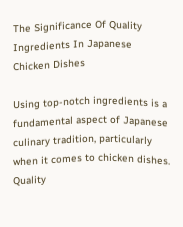The Significance Of Quality Ingredients In Japanese Chicken Dishes

Using top-notch ingredients is a fundamental aspect of Japanese culinary tradition, particularly when it comes to chicken dishes. Quality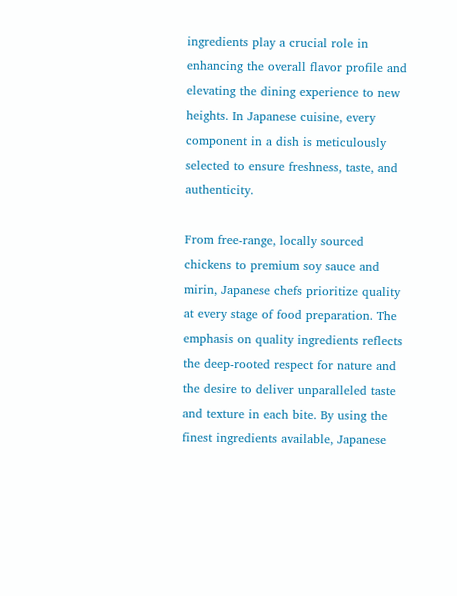ingredients play a crucial role in enhancing the overall flavor profile and elevating the dining experience to new heights. In Japanese cuisine, every component in a dish is meticulously selected to ensure freshness, taste, and authenticity.

From free-range, locally sourced chickens to premium soy sauce and mirin, Japanese chefs prioritize quality at every stage of food preparation. The emphasis on quality ingredients reflects the deep-rooted respect for nature and the desire to deliver unparalleled taste and texture in each bite. By using the finest ingredients available, Japanese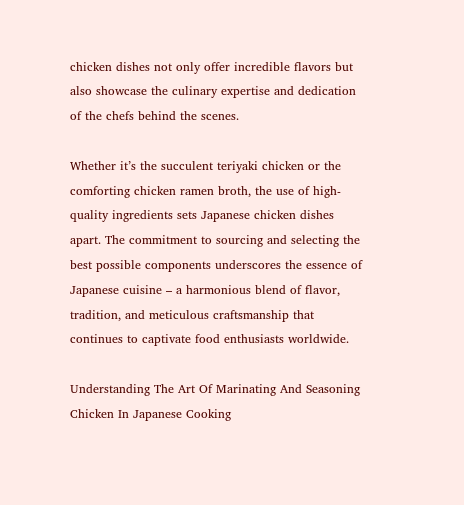chicken dishes not only offer incredible flavors but also showcase the culinary expertise and dedication of the chefs behind the scenes.

Whether it’s the succulent teriyaki chicken or the comforting chicken ramen broth, the use of high-quality ingredients sets Japanese chicken dishes apart. The commitment to sourcing and selecting the best possible components underscores the essence of Japanese cuisine – a harmonious blend of flavor, tradition, and meticulous craftsmanship that continues to captivate food enthusiasts worldwide.

Understanding The Art Of Marinating And Seasoning Chicken In Japanese Cooking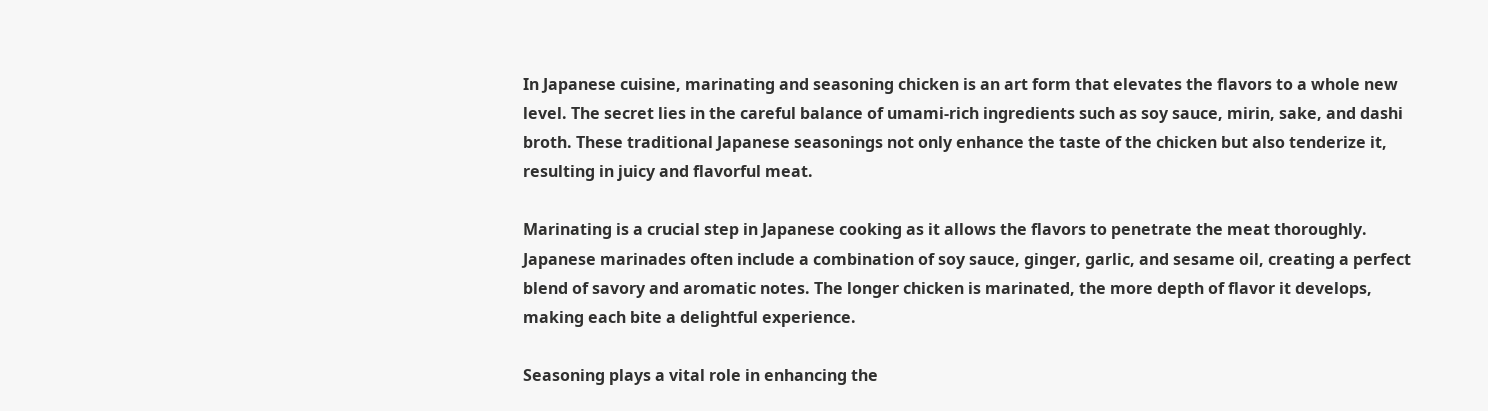In Japanese cuisine, marinating and seasoning chicken is an art form that elevates the flavors to a whole new level. The secret lies in the careful balance of umami-rich ingredients such as soy sauce, mirin, sake, and dashi broth. These traditional Japanese seasonings not only enhance the taste of the chicken but also tenderize it, resulting in juicy and flavorful meat.

Marinating is a crucial step in Japanese cooking as it allows the flavors to penetrate the meat thoroughly. Japanese marinades often include a combination of soy sauce, ginger, garlic, and sesame oil, creating a perfect blend of savory and aromatic notes. The longer chicken is marinated, the more depth of flavor it develops, making each bite a delightful experience.

Seasoning plays a vital role in enhancing the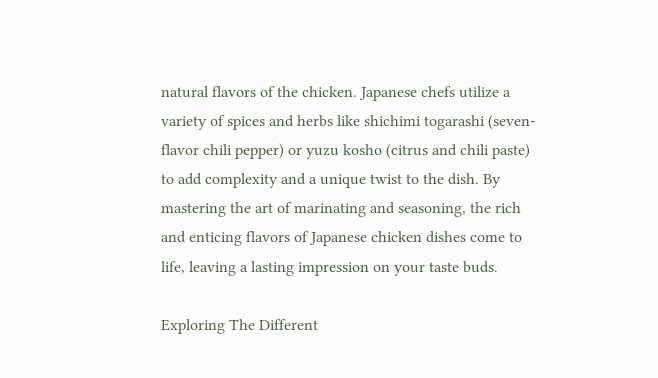natural flavors of the chicken. Japanese chefs utilize a variety of spices and herbs like shichimi togarashi (seven-flavor chili pepper) or yuzu kosho (citrus and chili paste) to add complexity and a unique twist to the dish. By mastering the art of marinating and seasoning, the rich and enticing flavors of Japanese chicken dishes come to life, leaving a lasting impression on your taste buds.

Exploring The Different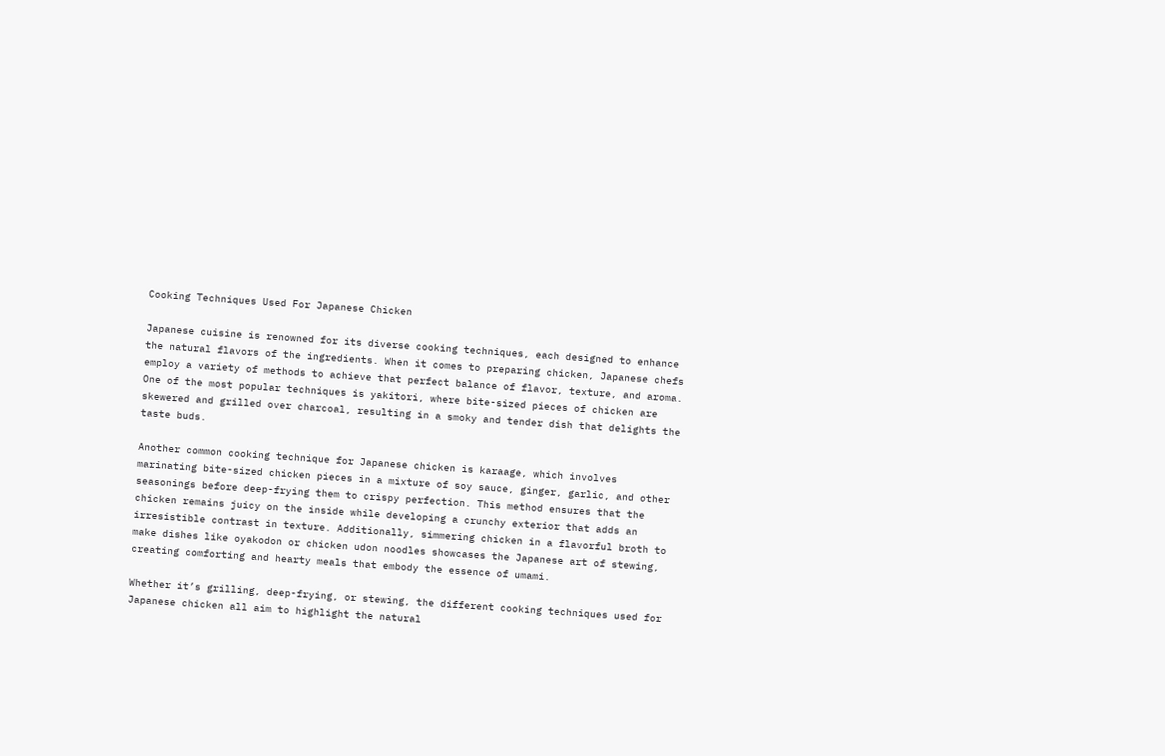Cooking Techniques Used For Japanese Chicken

Japanese cuisine is renowned for its diverse cooking techniques, each designed to enhance the natural flavors of the ingredients. When it comes to preparing chicken, Japanese chefs employ a variety of methods to achieve that perfect balance of flavor, texture, and aroma. One of the most popular techniques is yakitori, where bite-sized pieces of chicken are skewered and grilled over charcoal, resulting in a smoky and tender dish that delights the taste buds.

Another common cooking technique for Japanese chicken is karaage, which involves marinating bite-sized chicken pieces in a mixture of soy sauce, ginger, garlic, and other seasonings before deep-frying them to crispy perfection. This method ensures that the chicken remains juicy on the inside while developing a crunchy exterior that adds an irresistible contrast in texture. Additionally, simmering chicken in a flavorful broth to make dishes like oyakodon or chicken udon noodles showcases the Japanese art of stewing, creating comforting and hearty meals that embody the essence of umami.

Whether it’s grilling, deep-frying, or stewing, the different cooking techniques used for Japanese chicken all aim to highlight the natural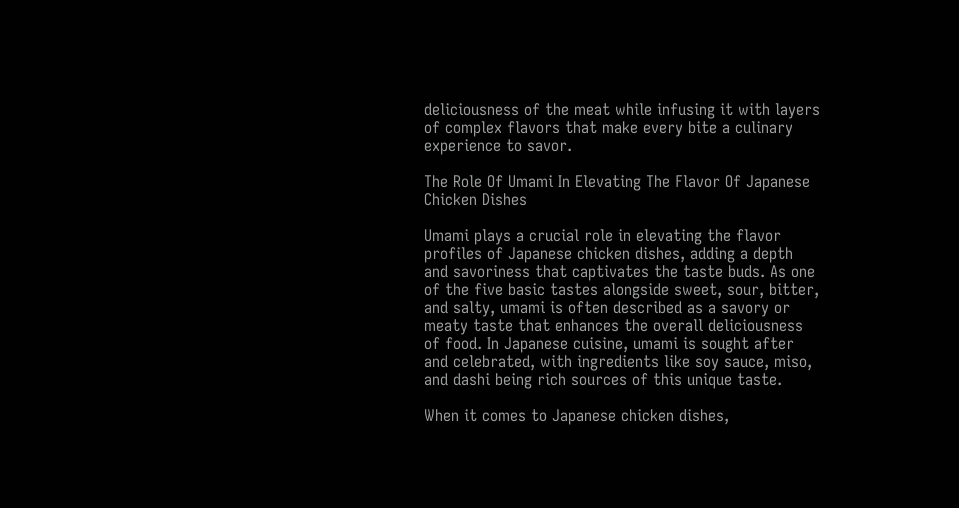deliciousness of the meat while infusing it with layers of complex flavors that make every bite a culinary experience to savor.

The Role Of Umami In Elevating The Flavor Of Japanese Chicken Dishes

Umami plays a crucial role in elevating the flavor profiles of Japanese chicken dishes, adding a depth and savoriness that captivates the taste buds. As one of the five basic tastes alongside sweet, sour, bitter, and salty, umami is often described as a savory or meaty taste that enhances the overall deliciousness of food. In Japanese cuisine, umami is sought after and celebrated, with ingredients like soy sauce, miso, and dashi being rich sources of this unique taste.

When it comes to Japanese chicken dishes,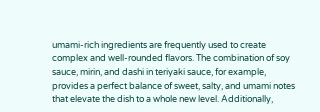umami-rich ingredients are frequently used to create complex and well-rounded flavors. The combination of soy sauce, mirin, and dashi in teriyaki sauce, for example, provides a perfect balance of sweet, salty, and umami notes that elevate the dish to a whole new level. Additionally,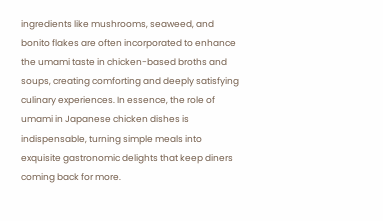ingredients like mushrooms, seaweed, and bonito flakes are often incorporated to enhance the umami taste in chicken-based broths and soups, creating comforting and deeply satisfying culinary experiences. In essence, the role of umami in Japanese chicken dishes is indispensable, turning simple meals into exquisite gastronomic delights that keep diners coming back for more.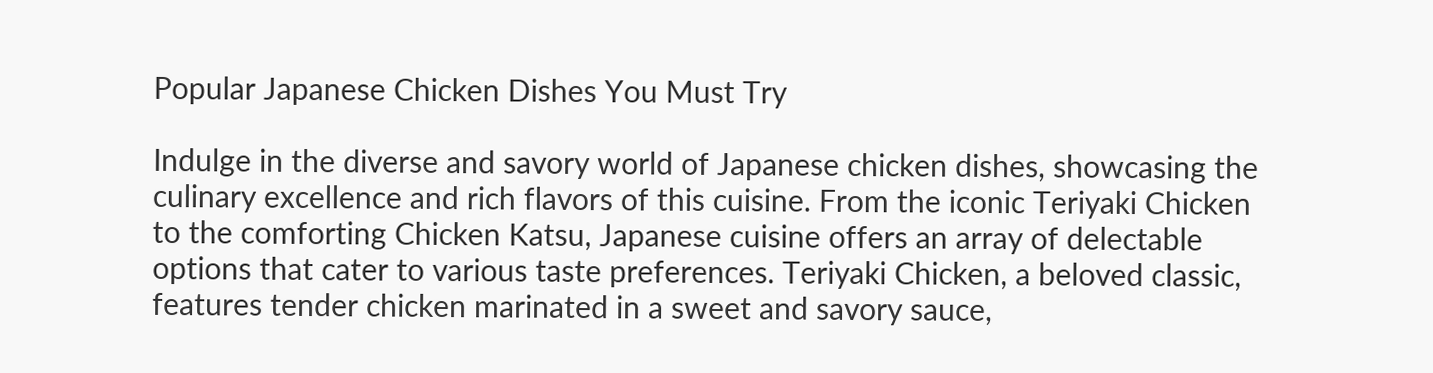Popular Japanese Chicken Dishes You Must Try

Indulge in the diverse and savory world of Japanese chicken dishes, showcasing the culinary excellence and rich flavors of this cuisine. From the iconic Teriyaki Chicken to the comforting Chicken Katsu, Japanese cuisine offers an array of delectable options that cater to various taste preferences. Teriyaki Chicken, a beloved classic, features tender chicken marinated in a sweet and savory sauce,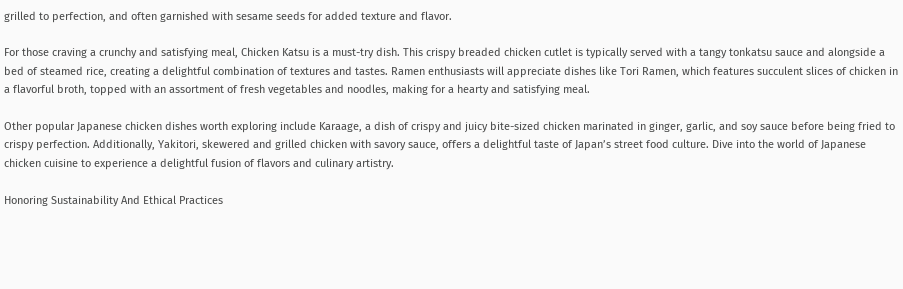grilled to perfection, and often garnished with sesame seeds for added texture and flavor.

For those craving a crunchy and satisfying meal, Chicken Katsu is a must-try dish. This crispy breaded chicken cutlet is typically served with a tangy tonkatsu sauce and alongside a bed of steamed rice, creating a delightful combination of textures and tastes. Ramen enthusiasts will appreciate dishes like Tori Ramen, which features succulent slices of chicken in a flavorful broth, topped with an assortment of fresh vegetables and noodles, making for a hearty and satisfying meal.

Other popular Japanese chicken dishes worth exploring include Karaage, a dish of crispy and juicy bite-sized chicken marinated in ginger, garlic, and soy sauce before being fried to crispy perfection. Additionally, Yakitori, skewered and grilled chicken with savory sauce, offers a delightful taste of Japan’s street food culture. Dive into the world of Japanese chicken cuisine to experience a delightful fusion of flavors and culinary artistry.

Honoring Sustainability And Ethical Practices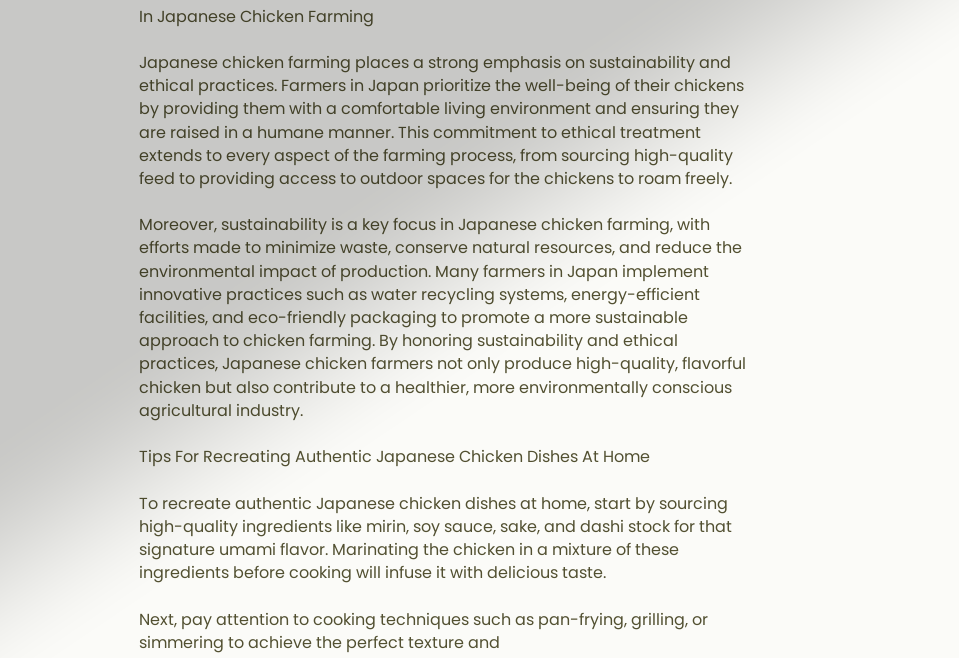In Japanese Chicken Farming

Japanese chicken farming places a strong emphasis on sustainability and ethical practices. Farmers in Japan prioritize the well-being of their chickens by providing them with a comfortable living environment and ensuring they are raised in a humane manner. This commitment to ethical treatment extends to every aspect of the farming process, from sourcing high-quality feed to providing access to outdoor spaces for the chickens to roam freely.

Moreover, sustainability is a key focus in Japanese chicken farming, with efforts made to minimize waste, conserve natural resources, and reduce the environmental impact of production. Many farmers in Japan implement innovative practices such as water recycling systems, energy-efficient facilities, and eco-friendly packaging to promote a more sustainable approach to chicken farming. By honoring sustainability and ethical practices, Japanese chicken farmers not only produce high-quality, flavorful chicken but also contribute to a healthier, more environmentally conscious agricultural industry.

Tips For Recreating Authentic Japanese Chicken Dishes At Home

To recreate authentic Japanese chicken dishes at home, start by sourcing high-quality ingredients like mirin, soy sauce, sake, and dashi stock for that signature umami flavor. Marinating the chicken in a mixture of these ingredients before cooking will infuse it with delicious taste.

Next, pay attention to cooking techniques such as pan-frying, grilling, or simmering to achieve the perfect texture and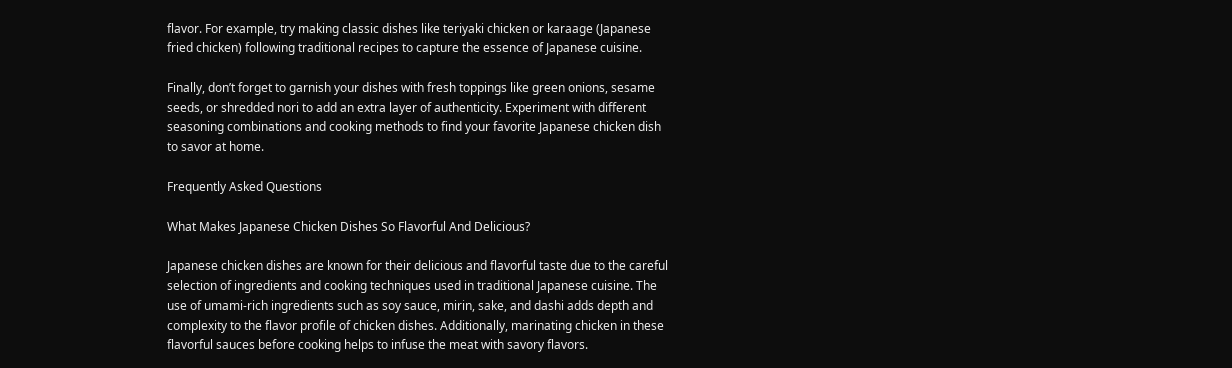flavor. For example, try making classic dishes like teriyaki chicken or karaage (Japanese fried chicken) following traditional recipes to capture the essence of Japanese cuisine.

Finally, don’t forget to garnish your dishes with fresh toppings like green onions, sesame seeds, or shredded nori to add an extra layer of authenticity. Experiment with different seasoning combinations and cooking methods to find your favorite Japanese chicken dish to savor at home.

Frequently Asked Questions

What Makes Japanese Chicken Dishes So Flavorful And Delicious?

Japanese chicken dishes are known for their delicious and flavorful taste due to the careful selection of ingredients and cooking techniques used in traditional Japanese cuisine. The use of umami-rich ingredients such as soy sauce, mirin, sake, and dashi adds depth and complexity to the flavor profile of chicken dishes. Additionally, marinating chicken in these flavorful sauces before cooking helps to infuse the meat with savory flavors.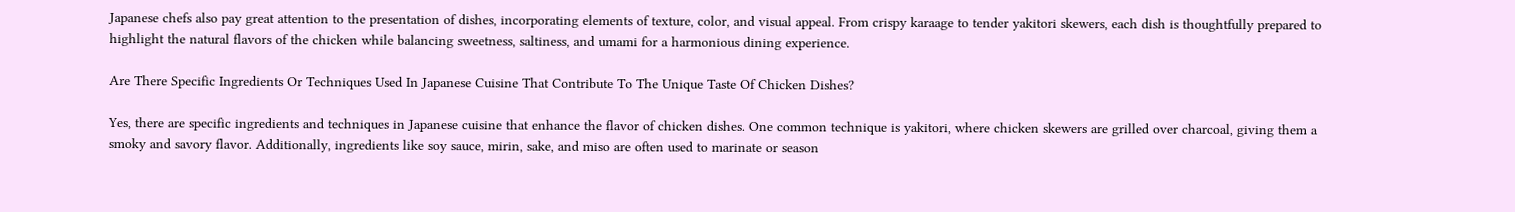Japanese chefs also pay great attention to the presentation of dishes, incorporating elements of texture, color, and visual appeal. From crispy karaage to tender yakitori skewers, each dish is thoughtfully prepared to highlight the natural flavors of the chicken while balancing sweetness, saltiness, and umami for a harmonious dining experience.

Are There Specific Ingredients Or Techniques Used In Japanese Cuisine That Contribute To The Unique Taste Of Chicken Dishes?

Yes, there are specific ingredients and techniques in Japanese cuisine that enhance the flavor of chicken dishes. One common technique is yakitori, where chicken skewers are grilled over charcoal, giving them a smoky and savory flavor. Additionally, ingredients like soy sauce, mirin, sake, and miso are often used to marinate or season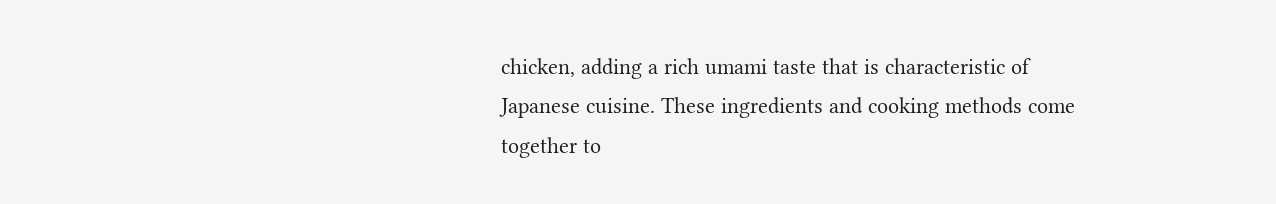chicken, adding a rich umami taste that is characteristic of Japanese cuisine. These ingredients and cooking methods come together to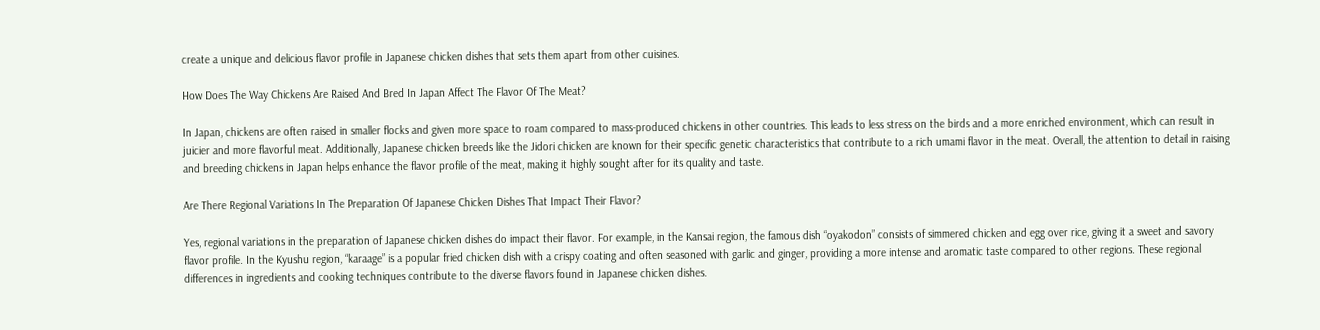create a unique and delicious flavor profile in Japanese chicken dishes that sets them apart from other cuisines.

How Does The Way Chickens Are Raised And Bred In Japan Affect The Flavor Of The Meat?

In Japan, chickens are often raised in smaller flocks and given more space to roam compared to mass-produced chickens in other countries. This leads to less stress on the birds and a more enriched environment, which can result in juicier and more flavorful meat. Additionally, Japanese chicken breeds like the Jidori chicken are known for their specific genetic characteristics that contribute to a rich umami flavor in the meat. Overall, the attention to detail in raising and breeding chickens in Japan helps enhance the flavor profile of the meat, making it highly sought after for its quality and taste.

Are There Regional Variations In The Preparation Of Japanese Chicken Dishes That Impact Their Flavor?

Yes, regional variations in the preparation of Japanese chicken dishes do impact their flavor. For example, in the Kansai region, the famous dish “oyakodon” consists of simmered chicken and egg over rice, giving it a sweet and savory flavor profile. In the Kyushu region, “karaage” is a popular fried chicken dish with a crispy coating and often seasoned with garlic and ginger, providing a more intense and aromatic taste compared to other regions. These regional differences in ingredients and cooking techniques contribute to the diverse flavors found in Japanese chicken dishes.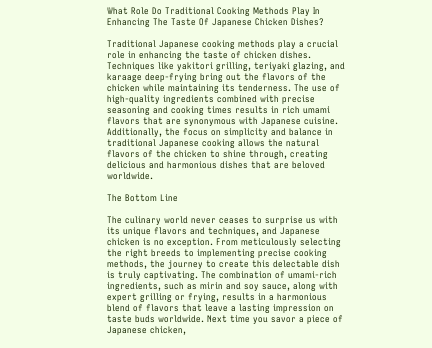What Role Do Traditional Cooking Methods Play In Enhancing The Taste Of Japanese Chicken Dishes?

Traditional Japanese cooking methods play a crucial role in enhancing the taste of chicken dishes. Techniques like yakitori grilling, teriyaki glazing, and karaage deep-frying bring out the flavors of the chicken while maintaining its tenderness. The use of high-quality ingredients combined with precise seasoning and cooking times results in rich umami flavors that are synonymous with Japanese cuisine. Additionally, the focus on simplicity and balance in traditional Japanese cooking allows the natural flavors of the chicken to shine through, creating delicious and harmonious dishes that are beloved worldwide.

The Bottom Line

The culinary world never ceases to surprise us with its unique flavors and techniques, and Japanese chicken is no exception. From meticulously selecting the right breeds to implementing precise cooking methods, the journey to create this delectable dish is truly captivating. The combination of umami-rich ingredients, such as mirin and soy sauce, along with expert grilling or frying, results in a harmonious blend of flavors that leave a lasting impression on taste buds worldwide. Next time you savor a piece of Japanese chicken,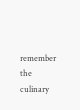remember the culinary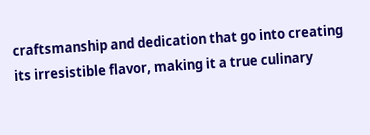craftsmanship and dedication that go into creating its irresistible flavor, making it a true culinary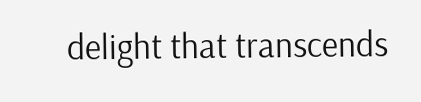delight that transcends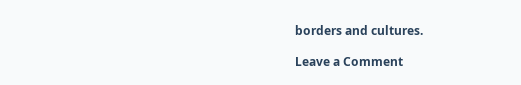borders and cultures.

Leave a Comment